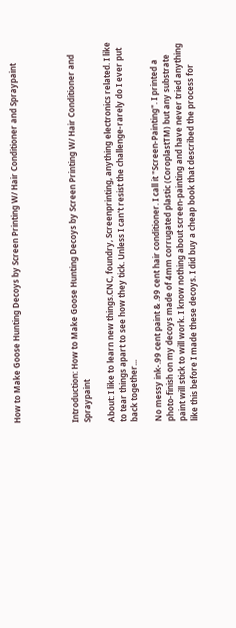How to Make Goose Hunting Decoys by Screen Printing W/ Hair Conditioner and Spraypaint




Introduction: How to Make Goose Hunting Decoys by Screen Printing W/ Hair Conditioner and Spraypaint

About: I like to learn new things.CNC, foundry, Screenprinting, anything electronics related. I like to tear things apart to see how they tick. Unless I can't resist the challenge-rarely do I ever put back together...

No messy ink-.99 cent paint & .99 cent hair conditioner. I call it "Screen-Painting". I printed a photo-finish on my decoys made of 4mm corrugated plastic (CoroplastTM) but any substrate paint will stick to will work. I know nothing about screen-painting and have never tried anything like this before I made these decoys. I did buy a cheap book that described the process for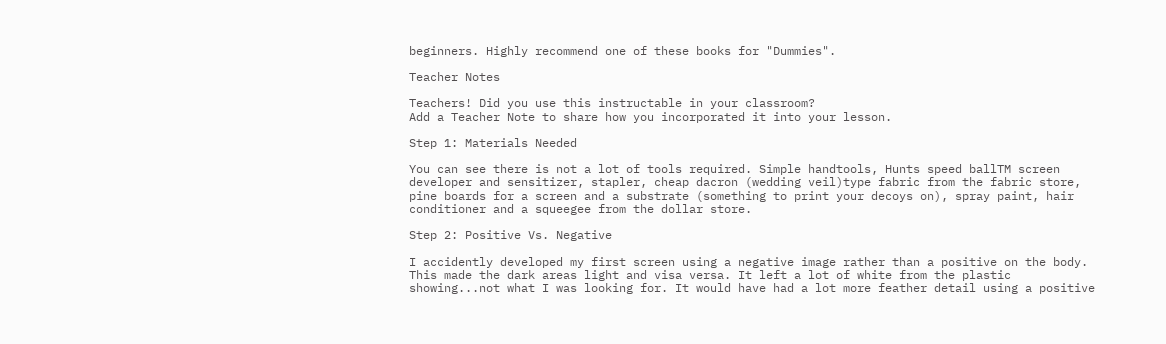beginners. Highly recommend one of these books for "Dummies".

Teacher Notes

Teachers! Did you use this instructable in your classroom?
Add a Teacher Note to share how you incorporated it into your lesson.

Step 1: Materials Needed

You can see there is not a lot of tools required. Simple handtools, Hunts speed ballTM screen developer and sensitizer, stapler, cheap dacron (wedding veil)type fabric from the fabric store, pine boards for a screen and a substrate (something to print your decoys on), spray paint, hair conditioner and a squeegee from the dollar store.

Step 2: Positive Vs. Negative

I accidently developed my first screen using a negative image rather than a positive on the body. This made the dark areas light and visa versa. It left a lot of white from the plastic showing...not what I was looking for. It would have had a lot more feather detail using a positive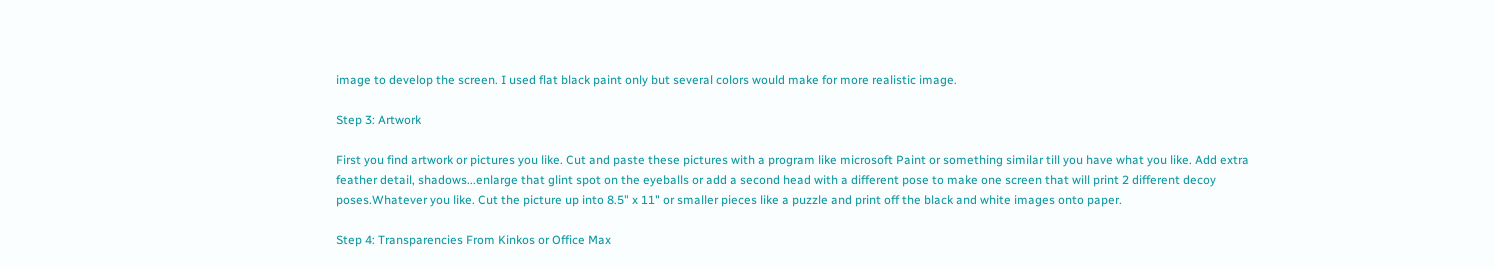image to develop the screen. I used flat black paint only but several colors would make for more realistic image.

Step 3: Artwork

First you find artwork or pictures you like. Cut and paste these pictures with a program like microsoft Paint or something similar till you have what you like. Add extra feather detail, shadows...enlarge that glint spot on the eyeballs or add a second head with a different pose to make one screen that will print 2 different decoy poses.Whatever you like. Cut the picture up into 8.5" x 11" or smaller pieces like a puzzle and print off the black and white images onto paper.

Step 4: Transparencies From Kinkos or Office Max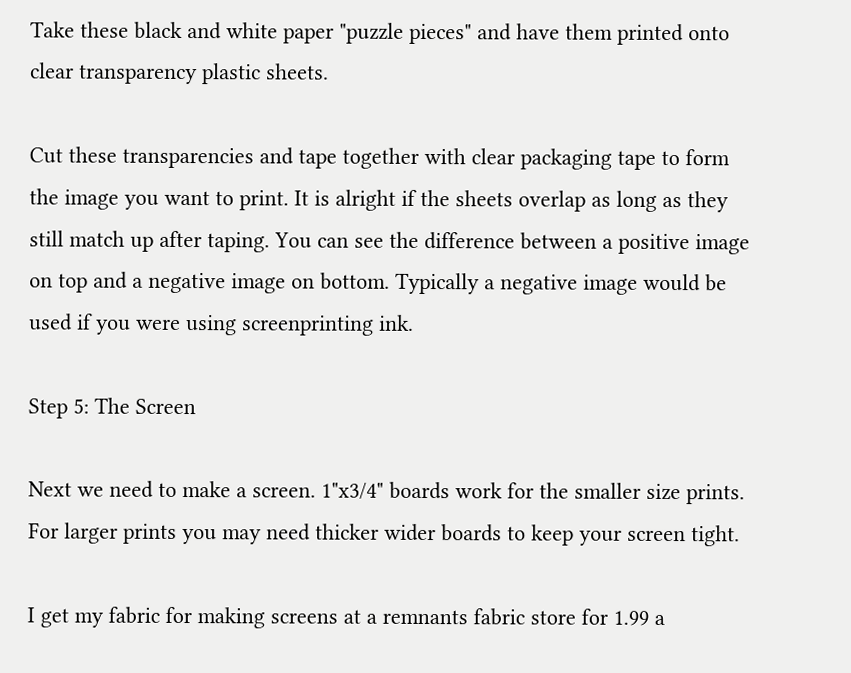Take these black and white paper "puzzle pieces" and have them printed onto clear transparency plastic sheets.

Cut these transparencies and tape together with clear packaging tape to form the image you want to print. It is alright if the sheets overlap as long as they still match up after taping. You can see the difference between a positive image on top and a negative image on bottom. Typically a negative image would be used if you were using screenprinting ink.

Step 5: The Screen

Next we need to make a screen. 1"x3/4" boards work for the smaller size prints. For larger prints you may need thicker wider boards to keep your screen tight.

I get my fabric for making screens at a remnants fabric store for 1.99 a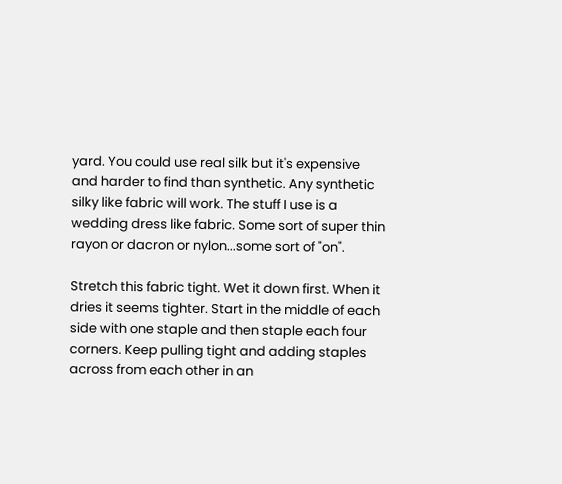yard. You could use real silk but it's expensive and harder to find than synthetic. Any synthetic silky like fabric will work. The stuff I use is a wedding dress like fabric. Some sort of super thin rayon or dacron or nylon...some sort of "on".

Stretch this fabric tight. Wet it down first. When it dries it seems tighter. Start in the middle of each side with one staple and then staple each four corners. Keep pulling tight and adding staples across from each other in an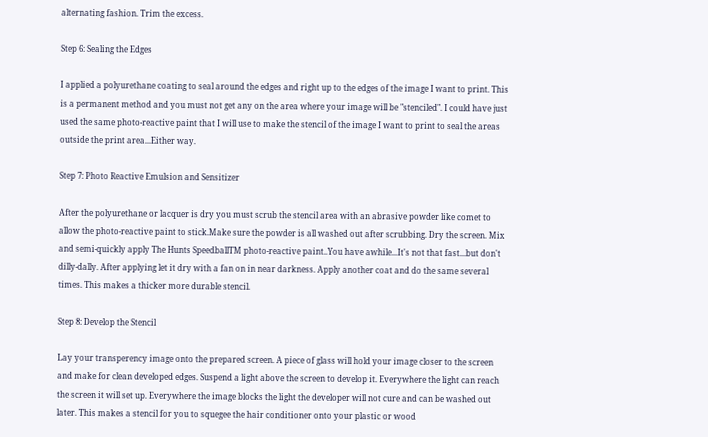alternating fashion. Trim the excess.

Step 6: Sealing the Edges

I applied a polyurethane coating to seal around the edges and right up to the edges of the image I want to print. This is a permanent method and you must not get any on the area where your image will be "stenciled". I could have just used the same photo-reactive paint that I will use to make the stencil of the image I want to print to seal the areas outside the print area...Either way.

Step 7: Photo Reactive Emulsion and Sensitizer

After the polyurethane or lacquer is dry you must scrub the stencil area with an abrasive powder like comet to allow the photo-reactive paint to stick.Make sure the powder is all washed out after scrubbing. Dry the screen. Mix and semi-quickly apply The Hunts SpeedballTM photo-reactive paint..You have awhile...It's not that fast...but don't dilly-dally. After applying let it dry with a fan on in near darkness. Apply another coat and do the same several times. This makes a thicker more durable stencil.

Step 8: Develop the Stencil

Lay your transperency image onto the prepared screen. A piece of glass will hold your image closer to the screen and make for clean developed edges. Suspend a light above the screen to develop it. Everywhere the light can reach the screen it will set up. Everywhere the image blocks the light the developer will not cure and can be washed out later. This makes a stencil for you to squegee the hair conditioner onto your plastic or wood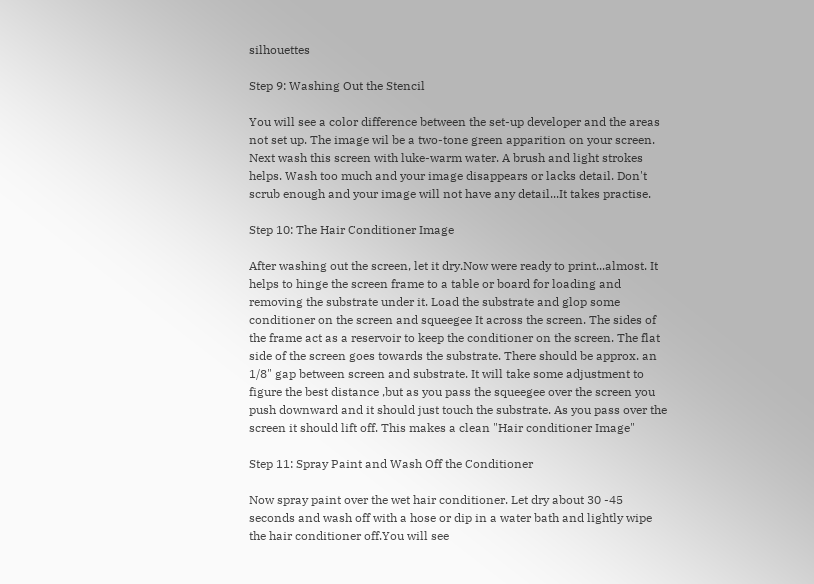silhouettes

Step 9: Washing Out the Stencil

You will see a color difference between the set-up developer and the areas not set up. The image wil be a two-tone green apparition on your screen. Next wash this screen with luke-warm water. A brush and light strokes helps. Wash too much and your image disappears or lacks detail. Don't scrub enough and your image will not have any detail...It takes practise.

Step 10: The Hair Conditioner Image

After washing out the screen, let it dry.Now were ready to print...almost. It helps to hinge the screen frame to a table or board for loading and removing the substrate under it. Load the substrate and glop some conditioner on the screen and squeegee It across the screen. The sides of the frame act as a reservoir to keep the conditioner on the screen. The flat side of the screen goes towards the substrate. There should be approx. an 1/8" gap between screen and substrate. It will take some adjustment to figure the best distance ,but as you pass the squeegee over the screen you push downward and it should just touch the substrate. As you pass over the screen it should lift off. This makes a clean "Hair conditioner Image"

Step 11: Spray Paint and Wash Off the Conditioner

Now spray paint over the wet hair conditioner. Let dry about 30 -45 seconds and wash off with a hose or dip in a water bath and lightly wipe the hair conditioner off.You will see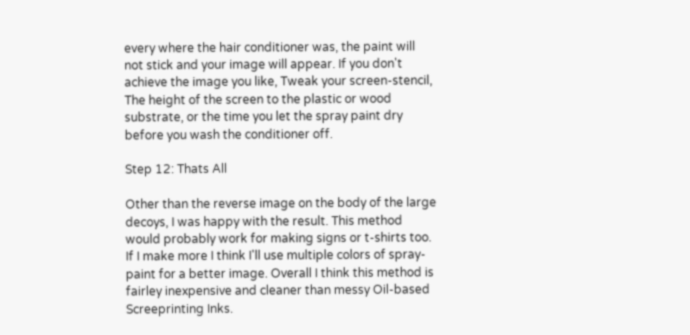every where the hair conditioner was, the paint will not stick and your image will appear. If you don't achieve the image you like, Tweak your screen-stencil, The height of the screen to the plastic or wood substrate, or the time you let the spray paint dry before you wash the conditioner off.

Step 12: Thats All

Other than the reverse image on the body of the large decoys, I was happy with the result. This method would probably work for making signs or t-shirts too. If I make more I think I'll use multiple colors of spray-paint for a better image. Overall I think this method is fairley inexpensive and cleaner than messy Oil-based Screeprinting Inks.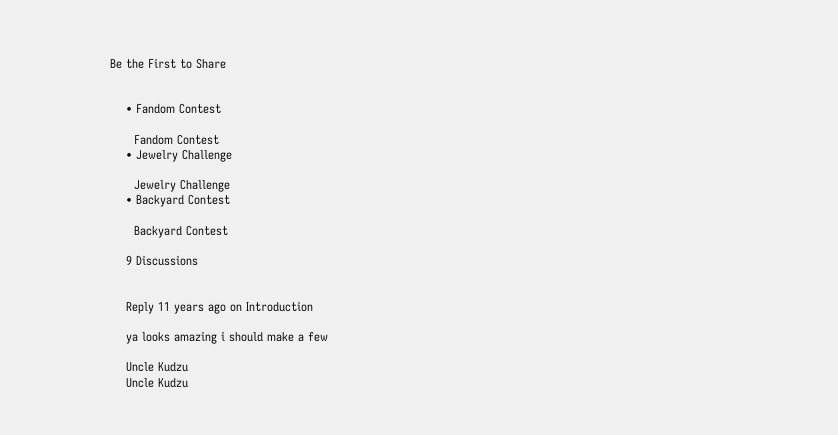Be the First to Share


    • Fandom Contest

      Fandom Contest
    • Jewelry Challenge

      Jewelry Challenge
    • Backyard Contest

      Backyard Contest

    9 Discussions


    Reply 11 years ago on Introduction

    ya looks amazing i should make a few

    Uncle Kudzu
    Uncle Kudzu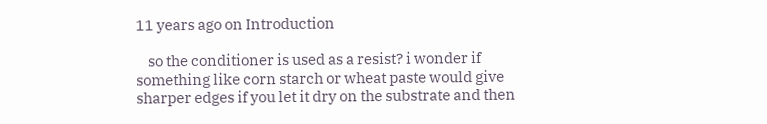11 years ago on Introduction

    so the conditioner is used as a resist? i wonder if something like corn starch or wheat paste would give sharper edges if you let it dry on the substrate and then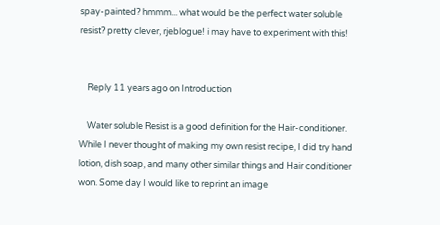spay-painted? hmmm... what would be the perfect water soluble resist? pretty clever, rjeblogue! i may have to experiment with this!


    Reply 11 years ago on Introduction

    Water soluble Resist is a good definition for the Hair-conditioner. While I never thought of making my own resist recipe, I did try hand lotion, dish soap, and many other similar things and Hair conditioner won. Some day I would like to reprint an image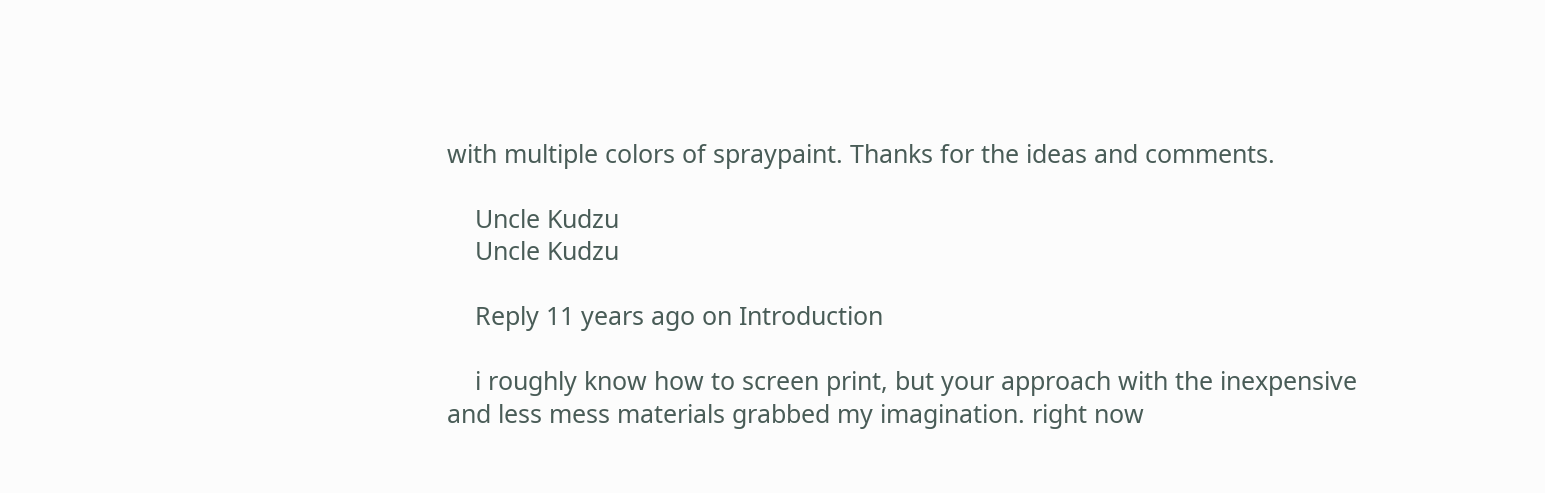with multiple colors of spraypaint. Thanks for the ideas and comments.

    Uncle Kudzu
    Uncle Kudzu

    Reply 11 years ago on Introduction

    i roughly know how to screen print, but your approach with the inexpensive and less mess materials grabbed my imagination. right now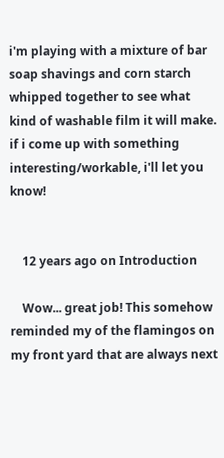i'm playing with a mixture of bar soap shavings and corn starch whipped together to see what kind of washable film it will make. if i come up with something interesting/workable, i'll let you know!


    12 years ago on Introduction

    Wow... great job! This somehow reminded my of the flamingos on my front yard that are always next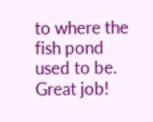to where the fish pond used to be. Great job!